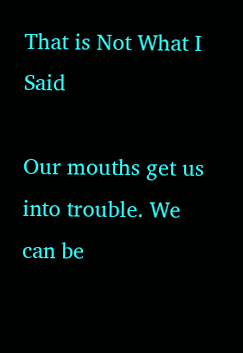That is Not What I Said

Our mouths get us into trouble. We can be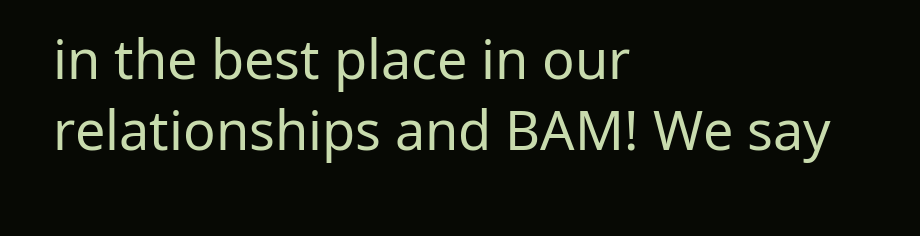in the best place in our relationships and BAM! We say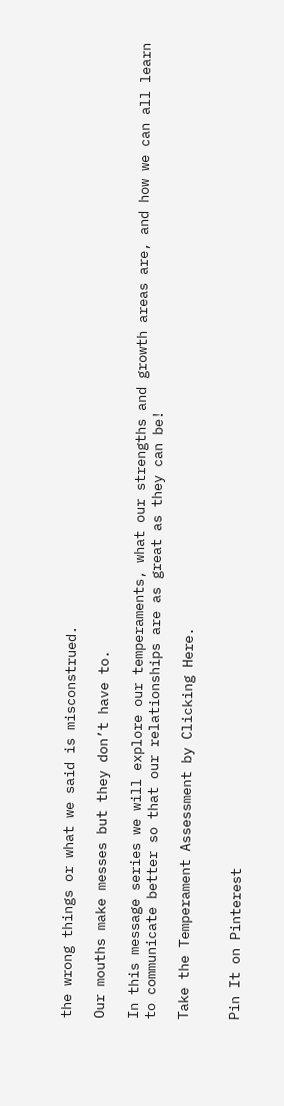the wrong things or what we said is misconstrued.

Our mouths make messes but they don’t have to.

In this message series we will explore our temperaments, what our strengths and growth areas are, and how we can all learn to communicate better so that our relationships are as great as they can be!

Take the Temperament Assessment by Clicking Here.


Pin It on Pinterest